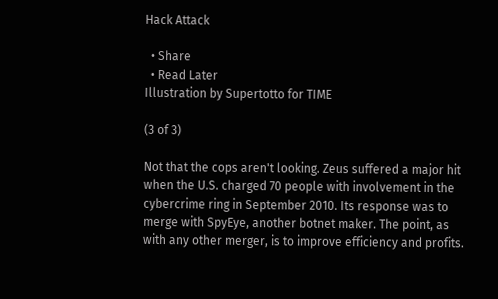Hack Attack

  • Share
  • Read Later
Illustration by Supertotto for TIME

(3 of 3)

Not that the cops aren't looking. Zeus suffered a major hit when the U.S. charged 70 people with involvement in the cybercrime ring in September 2010. Its response was to merge with SpyEye, another botnet maker. The point, as with any other merger, is to improve efficiency and profits.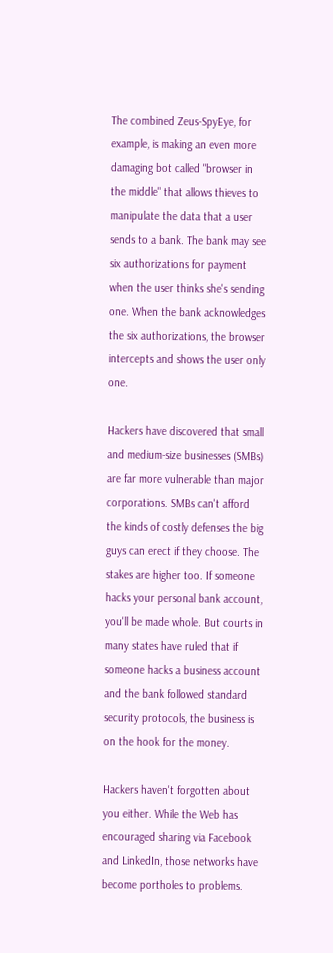The combined Zeus-SpyEye, for example, is making an even more damaging bot called "browser in the middle" that allows thieves to manipulate the data that a user sends to a bank. The bank may see six authorizations for payment when the user thinks she's sending one. When the bank acknowledges the six authorizations, the browser intercepts and shows the user only one.

Hackers have discovered that small and medium-size businesses (SMBs) are far more vulnerable than major corporations. SMBs can't afford the kinds of costly defenses the big guys can erect if they choose. The stakes are higher too. If someone hacks your personal bank account, you'll be made whole. But courts in many states have ruled that if someone hacks a business account and the bank followed standard security protocols, the business is on the hook for the money.

Hackers haven't forgotten about you either. While the Web has encouraged sharing via Facebook and LinkedIn, those networks have become portholes to problems.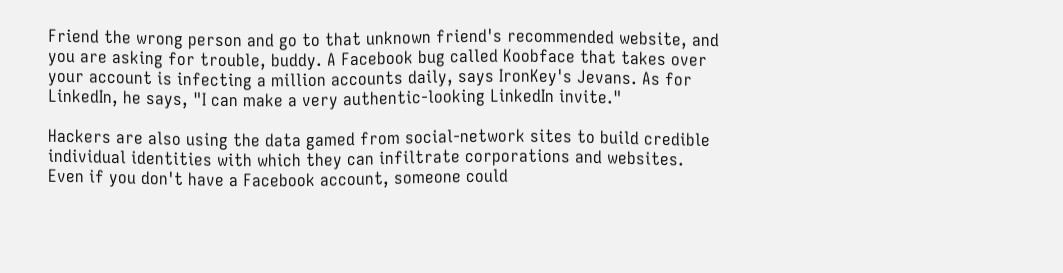Friend the wrong person and go to that unknown friend's recommended website, and you are asking for trouble, buddy. A Facebook bug called Koobface that takes over your account is infecting a million accounts daily, says IronKey's Jevans. As for LinkedIn, he says, "I can make a very authentic-looking LinkedIn invite."

Hackers are also using the data gamed from social-network sites to build credible individual identities with which they can infiltrate corporations and websites. Even if you don't have a Facebook account, someone could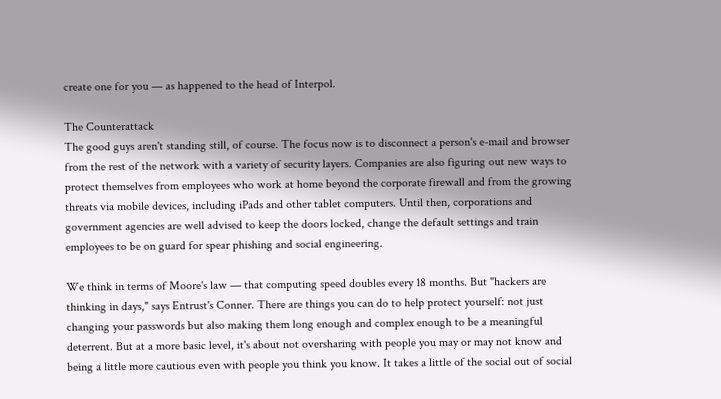create one for you — as happened to the head of Interpol.

The Counterattack
The good guys aren't standing still, of course. The focus now is to disconnect a person's e-mail and browser from the rest of the network with a variety of security layers. Companies are also figuring out new ways to protect themselves from employees who work at home beyond the corporate firewall and from the growing threats via mobile devices, including iPads and other tablet computers. Until then, corporations and government agencies are well advised to keep the doors locked, change the default settings and train employees to be on guard for spear phishing and social engineering.

We think in terms of Moore's law — that computing speed doubles every 18 months. But "hackers are thinking in days," says Entrust's Conner. There are things you can do to help protect yourself: not just changing your passwords but also making them long enough and complex enough to be a meaningful deterrent. But at a more basic level, it's about not oversharing with people you may or may not know and being a little more cautious even with people you think you know. It takes a little of the social out of social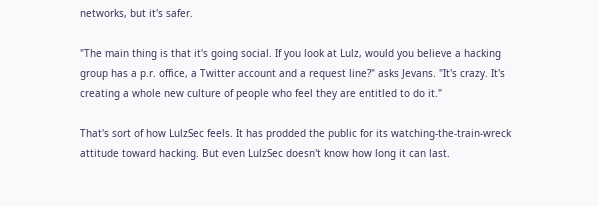networks, but it's safer.

"The main thing is that it's going social. If you look at Lulz, would you believe a hacking group has a p.r. office, a Twitter account and a request line?" asks Jevans. "It's crazy. It's creating a whole new culture of people who feel they are entitled to do it."

That's sort of how LulzSec feels. It has prodded the public for its watching-the-train-wreck attitude toward hacking. But even LulzSec doesn't know how long it can last.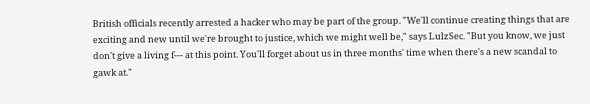British officials recently arrested a hacker who may be part of the group. "We'll continue creating things that are exciting and new until we're brought to justice, which we might well be," says LulzSec. "But you know, we just don't give a living f--- at this point. You'll forget about us in three months' time when there's a new scandal to gawk at."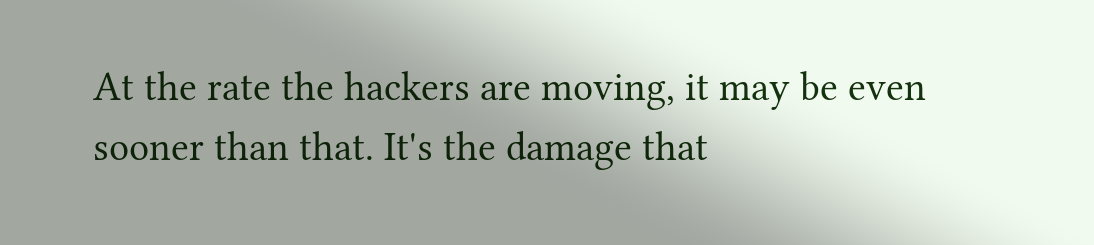At the rate the hackers are moving, it may be even sooner than that. It's the damage that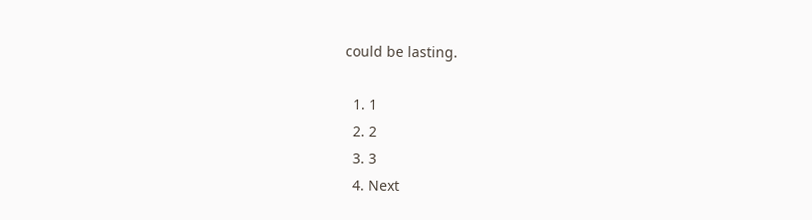could be lasting.

  1. 1
  2. 2
  3. 3
  4. Next